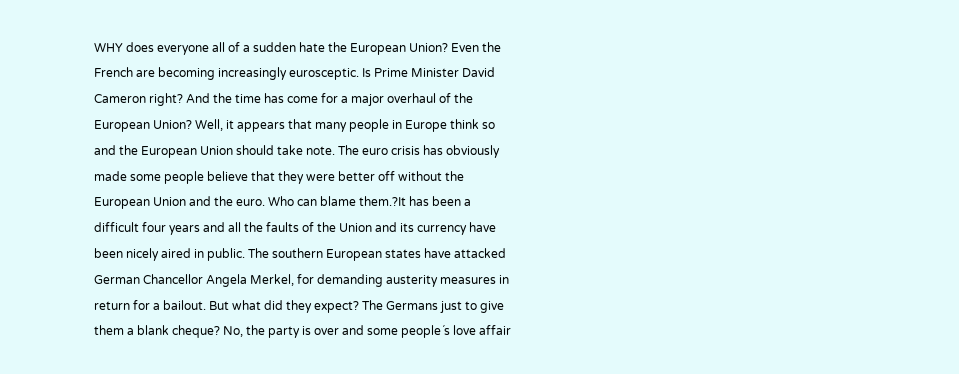WHY does everyone all of a sudden hate the European Union? Even the French are becoming increasingly eurosceptic. Is Prime Minister David Cameron right? And the time has come for a major overhaul of the European Union? Well, it appears that many people in Europe think so and the European Union should take note. The euro crisis has obviously made some people believe that they were better off without the European Union and the euro. Who can blame them.?It has been a difficult four years and all the faults of the Union and its currency have been nicely aired in public. The southern European states have attacked German Chancellor Angela Merkel, for demanding austerity measures in return for a bailout. But what did they expect? The Germans just to give them a blank cheque? No, the party is over and some people´s love affair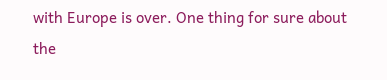with Europe is over. One thing for sure about the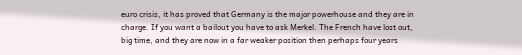euro crisis, it has proved that Germany is the major powerhouse and they are in charge. If you want a bailout you have to ask Merkel. The French have lost out, big time, and they are now in a far weaker position then perhaps four years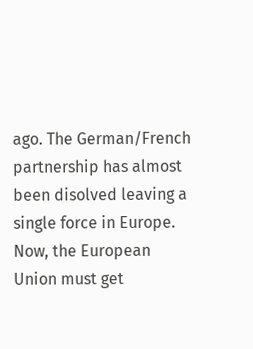ago. The German/French partnership has almost been disolved leaving a single force in Europe. Now, the European Union must get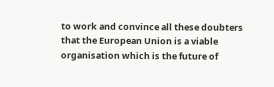to work and convince all these doubters that the European Union is a viable organisation which is the future of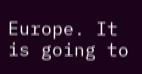Europe. It is going to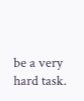be a very hard task.